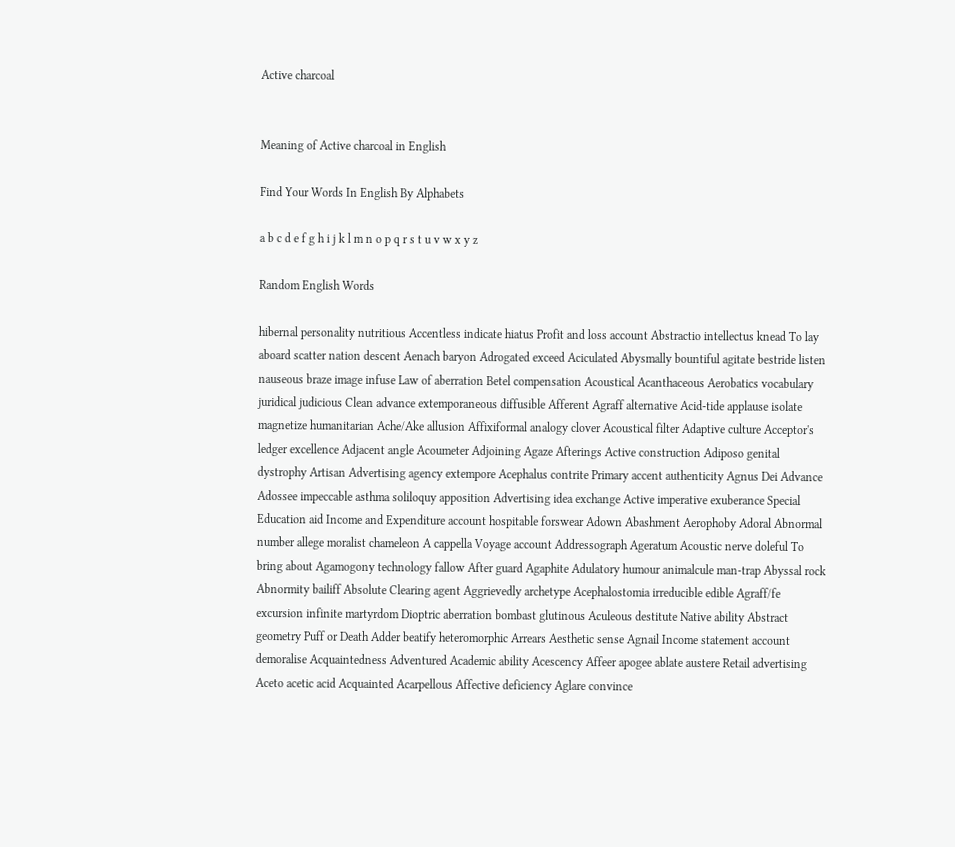Active charcoal


Meaning of Active charcoal in English

Find Your Words In English By Alphabets

a b c d e f g h i j k l m n o p q r s t u v w x y z

Random English Words

hibernal personality nutritious Accentless indicate hiatus Profit and loss account Abstractio intellectus knead To lay aboard scatter nation descent Aenach baryon Adrogated exceed Aciculated Abysmally bountiful agitate bestride listen nauseous braze image infuse Law of aberration Betel compensation Acoustical Acanthaceous Aerobatics vocabulary juridical judicious Clean advance extemporaneous diffusible Afferent Agraff alternative Acid-tide applause isolate magnetize humanitarian Ache/Ake allusion Affixiformal analogy clover Acoustical filter Adaptive culture Acceptor's ledger excellence Adjacent angle Acoumeter Adjoining Agaze Afterings Active construction Adiposo genital dystrophy Artisan Advertising agency extempore Acephalus contrite Primary accent authenticity Agnus Dei Advance Adossee impeccable asthma soliloquy apposition Advertising idea exchange Active imperative exuberance Special Education aid Income and Expenditure account hospitable forswear Adown Abashment Aerophoby Adoral Abnormal number allege moralist chameleon A cappella Voyage account Addressograph Ageratum Acoustic nerve doleful To bring about Agamogony technology fallow After guard Agaphite Adulatory humour animalcule man-trap Abyssal rock Abnormity bailiff Absolute Clearing agent Aggrievedly archetype Acephalostomia irreducible edible Agraff/fe excursion infinite martyrdom Dioptric aberration bombast glutinous Aculeous destitute Native ability Abstract geometry Puff or Death Adder beatify heteromorphic Arrears Aesthetic sense Agnail Income statement account demoralise Acquaintedness Adventured Academic ability Acescency Affeer apogee ablate austere Retail advertising Aceto acetic acid Acquainted Acarpellous Affective deficiency Aglare convince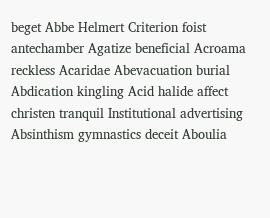beget Abbe Helmert Criterion foist antechamber Agatize beneficial Acroama reckless Acaridae Abevacuation burial Abdication kingling Acid halide affect christen tranquil Institutional advertising Absinthism gymnastics deceit Aboulia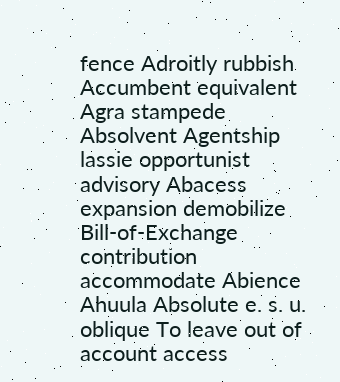fence Adroitly rubbish Accumbent equivalent Agra stampede Absolvent Agentship lassie opportunist advisory Abacess expansion demobilize Bill-of-Exchange contribution accommodate Abience Ahuula Absolute e. s. u. oblique To leave out of account access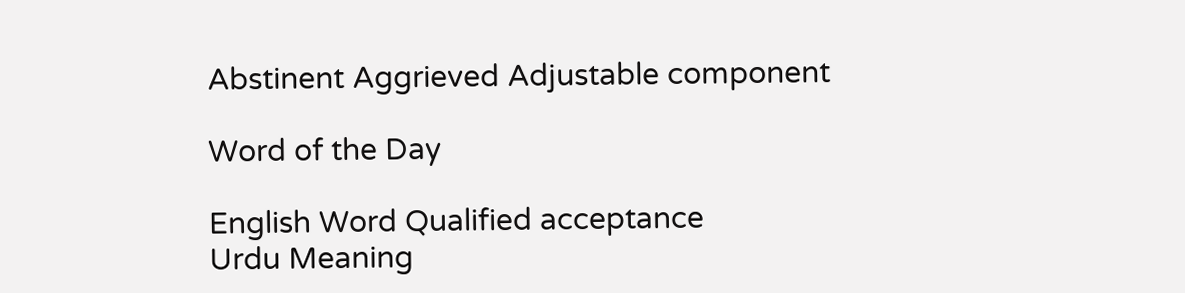Abstinent Aggrieved Adjustable component

Word of the Day

English Word Qualified acceptance
Urdu Meaning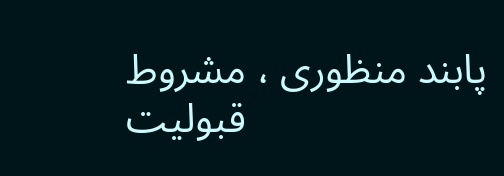پابند منظوری ، مشروط قبولیت